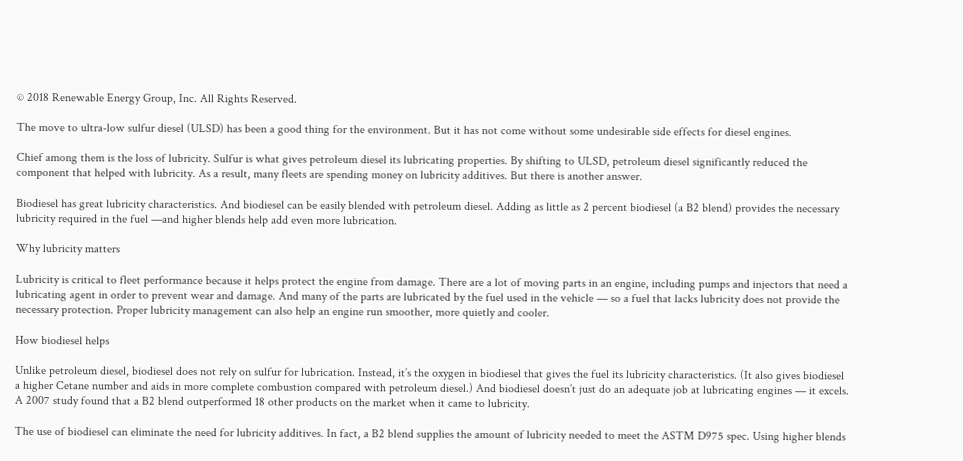© 2018 Renewable Energy Group, Inc. All Rights Reserved.

The move to ultra-low sulfur diesel (ULSD) has been a good thing for the environment. But it has not come without some undesirable side effects for diesel engines.

Chief among them is the loss of lubricity. Sulfur is what gives petroleum diesel its lubricating properties. By shifting to ULSD, petroleum diesel significantly reduced the component that helped with lubricity. As a result, many fleets are spending money on lubricity additives. But there is another answer.

Biodiesel has great lubricity characteristics. And biodiesel can be easily blended with petroleum diesel. Adding as little as 2 percent biodiesel (a B2 blend) provides the necessary lubricity required in the fuel —and higher blends help add even more lubrication.

Why lubricity matters

Lubricity is critical to fleet performance because it helps protect the engine from damage. There are a lot of moving parts in an engine, including pumps and injectors that need a lubricating agent in order to prevent wear and damage. And many of the parts are lubricated by the fuel used in the vehicle — so a fuel that lacks lubricity does not provide the necessary protection. Proper lubricity management can also help an engine run smoother, more quietly and cooler.

How biodiesel helps

Unlike petroleum diesel, biodiesel does not rely on sulfur for lubrication. Instead, it’s the oxygen in biodiesel that gives the fuel its lubricity characteristics. (It also gives biodiesel a higher Cetane number and aids in more complete combustion compared with petroleum diesel.) And biodiesel doesn’t just do an adequate job at lubricating engines — it excels. A 2007 study found that a B2 blend outperformed 18 other products on the market when it came to lubricity.

The use of biodiesel can eliminate the need for lubricity additives. In fact, a B2 blend supplies the amount of lubricity needed to meet the ASTM D975 spec. Using higher blends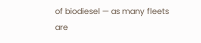of biodiesel — as many fleets are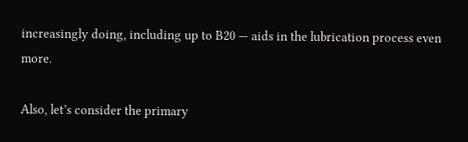increasingly doing, including up to B20 — aids in the lubrication process even more.

Also, let’s consider the primary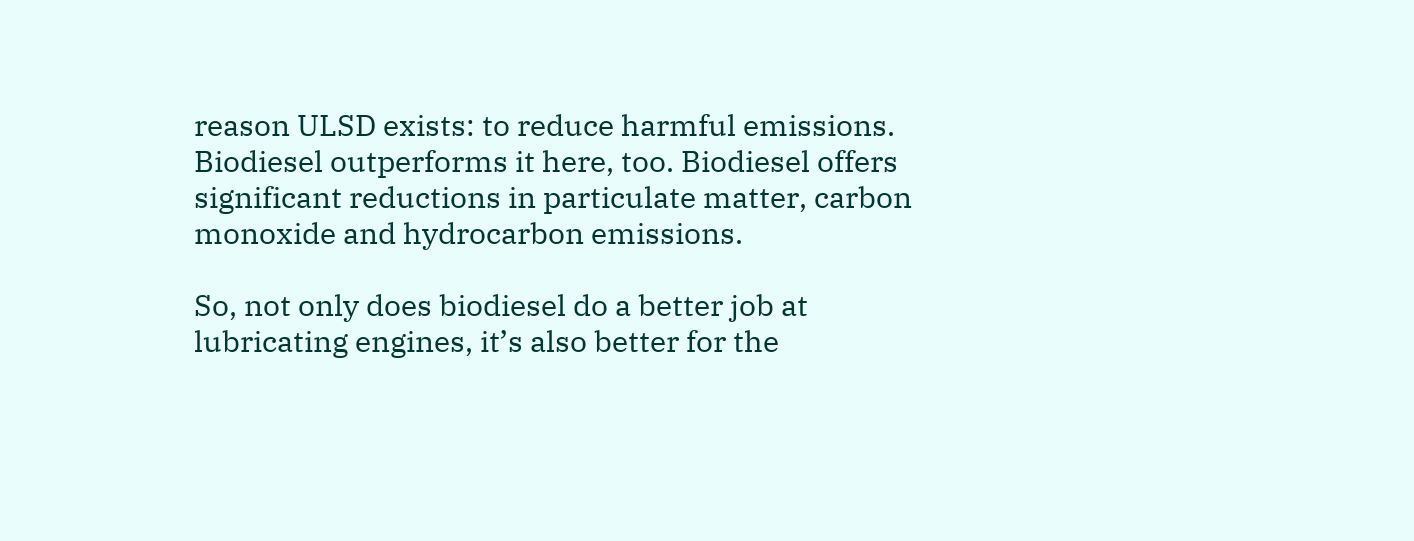reason ULSD exists: to reduce harmful emissions. Biodiesel outperforms it here, too. Biodiesel offers significant reductions in particulate matter, carbon monoxide and hydrocarbon emissions.

So, not only does biodiesel do a better job at lubricating engines, it’s also better for the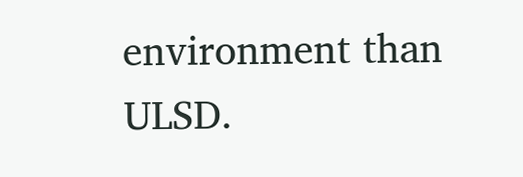environment than ULSD.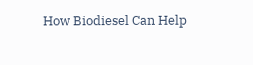How Biodiesel Can Help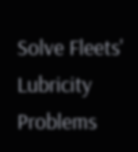Solve Fleets' Lubricity Problems